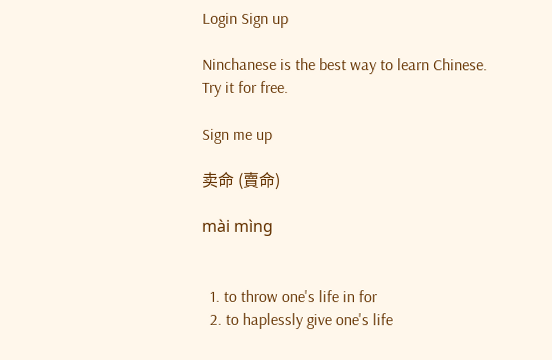Login Sign up

Ninchanese is the best way to learn Chinese.
Try it for free.

Sign me up

卖命 (賣命)

mài mìng


  1. to throw one's life in for
  2. to haplessly give one's life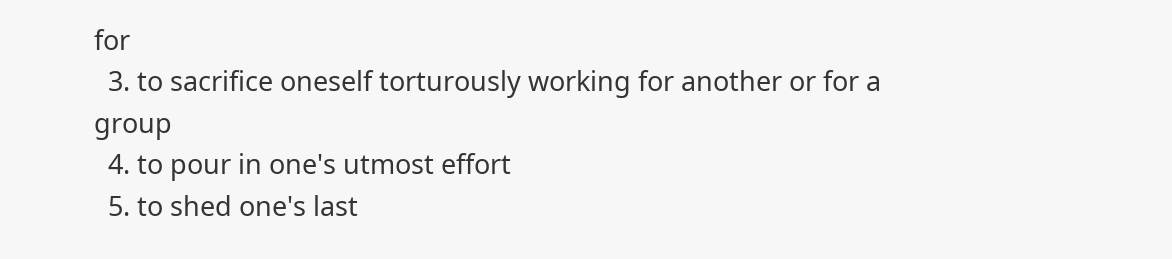for
  3. to sacrifice oneself torturously working for another or for a group
  4. to pour in one's utmost effort
  5. to shed one's last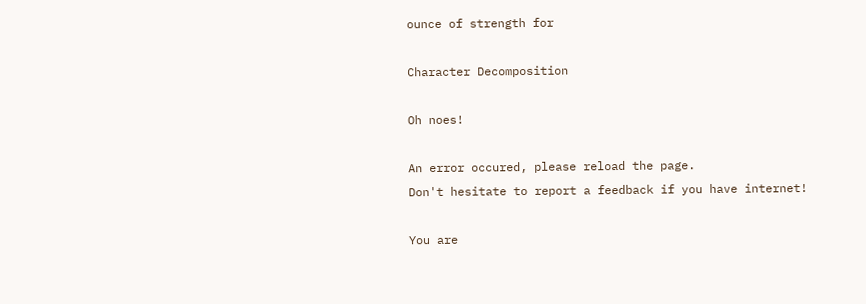ounce of strength for

Character Decomposition

Oh noes!

An error occured, please reload the page.
Don't hesitate to report a feedback if you have internet!

You are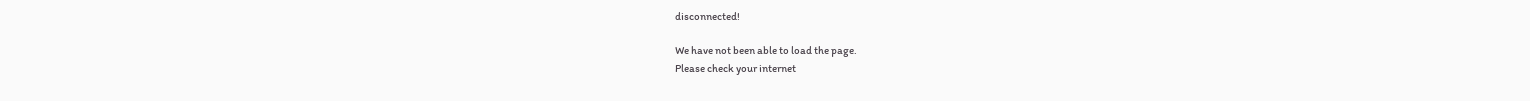disconnected!

We have not been able to load the page.
Please check your internet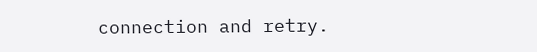connection and retry.